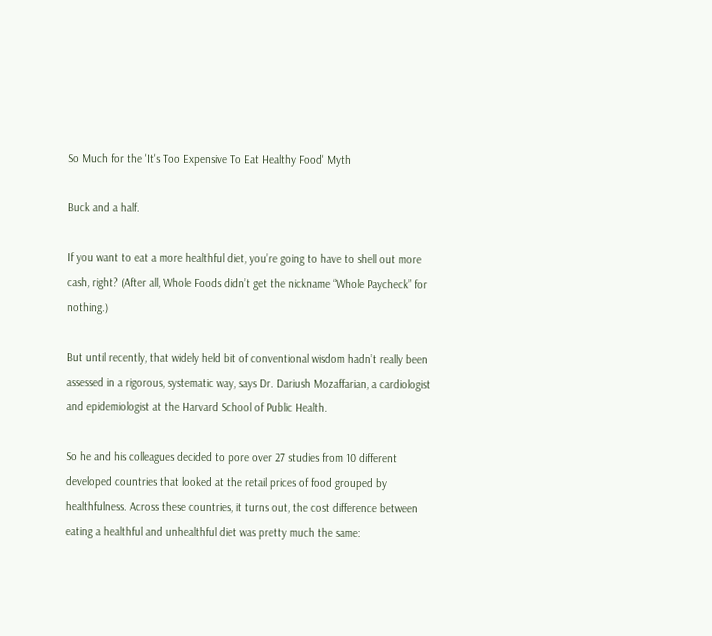So Much for the 'It's Too Expensive To Eat Healthy Food' Myth

Buck and a half.

If you want to eat a more healthful diet, you’re going to have to shell out more cash, right? (After all, Whole Foods didn’t get the nickname “Whole Paycheck” for nothing.)

But until recently, that widely held bit of conventional wisdom hadn’t really been assessed in a rigorous, systematic way, says Dr. Dariush Mozaffarian, a cardiologist and epidemiologist at the Harvard School of Public Health.

So he and his colleagues decided to pore over 27 studies from 10 different developed countries that looked at the retail prices of food grouped by healthfulness. Across these countries, it turns out, the cost difference between eating a healthful and unhealthful diet was pretty much the same: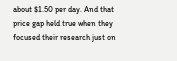about $1.50 per day. And that price gap held true when they focused their research just on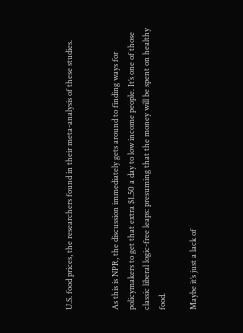U.S. food prices, the researchers found in their meta-analysis of these studies.


As this is NPR, the discussion immediately gets around to finding ways for policymakers to get that extra $1.50 a day to low income people. It’s one of those classic liberal logic-free leaps: presuming that the money will be spent on healthy food.

Maybe it’s just a lack of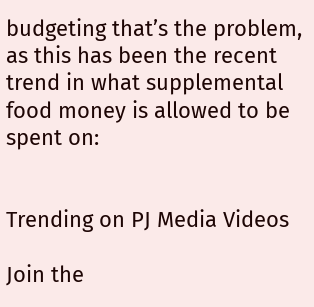budgeting that’s the problem, as this has been the recent trend in what supplemental food money is allowed to be spent on:


Trending on PJ Media Videos

Join the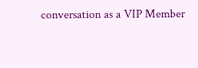conversation as a VIP Member